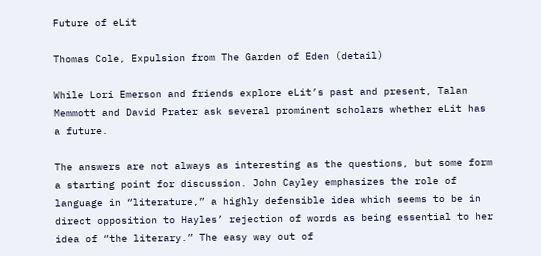Future of eLit

Thomas Cole, Expulsion from The Garden of Eden (detail)

While Lori Emerson and friends explore eLit’s past and present, Talan Memmott and David Prater ask several prominent scholars whether eLit has a future.

The answers are not always as interesting as the questions, but some form a starting point for discussion. John Cayley emphasizes the role of language in “literature,” a highly defensible idea which seems to be in direct opposition to Hayles’ rejection of words as being essential to her idea of “the literary.” The easy way out of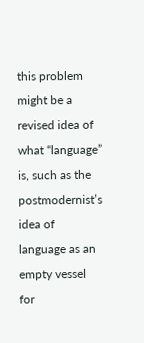this problem might be a revised idea of what “language” is, such as the postmodernist’s idea of language as an empty vessel for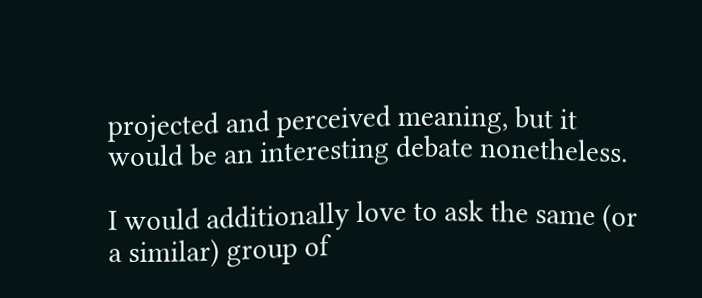projected and perceived meaning, but it would be an interesting debate nonetheless.

I would additionally love to ask the same (or a similar) group of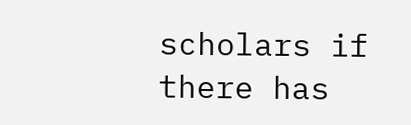scholars if there has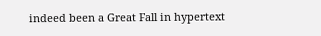indeed been a Great Fall in hypertext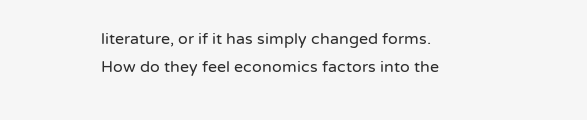literature, or if it has simply changed forms. How do they feel economics factors into the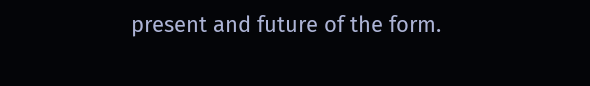present and future of the form.